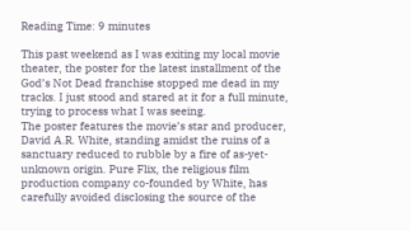Reading Time: 9 minutes

This past weekend as I was exiting my local movie theater, the poster for the latest installment of the God’s Not Dead franchise stopped me dead in my tracks. I just stood and stared at it for a full minute, trying to process what I was seeing.
The poster features the movie’s star and producer, David A.R. White, standing amidst the ruins of a sanctuary reduced to rubble by a fire of as-yet-unknown origin. Pure Flix, the religious film production company co-founded by White, has carefully avoided disclosing the source of the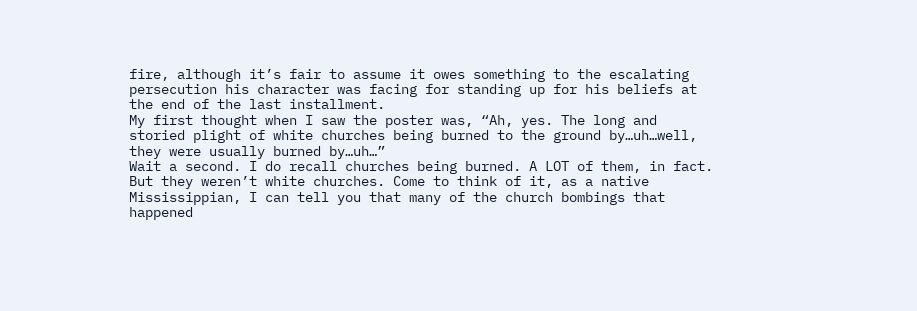fire, although it’s fair to assume it owes something to the escalating persecution his character was facing for standing up for his beliefs at the end of the last installment.
My first thought when I saw the poster was, “Ah, yes. The long and storied plight of white churches being burned to the ground by…uh…well, they were usually burned by…uh…”
Wait a second. I do recall churches being burned. A LOT of them, in fact. But they weren’t white churches. Come to think of it, as a native Mississippian, I can tell you that many of the church bombings that happened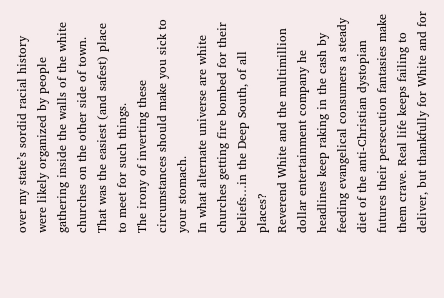over my state’s sordid racial history were likely organized by people gathering inside the walls of the white churches on the other side of town. That was the easiest (and safest) place to meet for such things.
The irony of inverting these circumstances should make you sick to your stomach.
In what alternate universe are white churches getting fire bombed for their beliefs…in the Deep South, of all places?
Reverend White and the multimillion dollar entertainment company he headlines keep raking in the cash by feeding evangelical consumers a steady diet of the anti-Christian dystopian futures their persecution fantasies make them crave. Real life keeps failing to deliver, but thankfully for White and for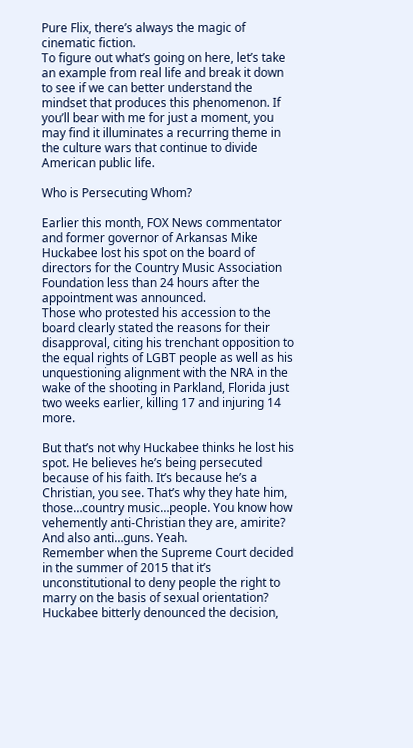Pure Flix, there’s always the magic of cinematic fiction.
To figure out what’s going on here, let’s take an example from real life and break it down to see if we can better understand the mindset that produces this phenomenon. If you’ll bear with me for just a moment, you may find it illuminates a recurring theme in the culture wars that continue to divide American public life.

Who is Persecuting Whom?

Earlier this month, FOX News commentator and former governor of Arkansas Mike Huckabee lost his spot on the board of directors for the Country Music Association Foundation less than 24 hours after the appointment was announced.
Those who protested his accession to the board clearly stated the reasons for their disapproval, citing his trenchant opposition to the equal rights of LGBT people as well as his unquestioning alignment with the NRA in the wake of the shooting in Parkland, Florida just two weeks earlier, killing 17 and injuring 14 more.

But that’s not why Huckabee thinks he lost his spot. He believes he’s being persecuted because of his faith. It’s because he’s a Christian, you see. That’s why they hate him, those…country music…people. You know how vehemently anti-Christian they are, amirite? And also anti…guns. Yeah.
Remember when the Supreme Court decided in the summer of 2015 that it’s unconstitutional to deny people the right to marry on the basis of sexual orientation? Huckabee bitterly denounced the decision,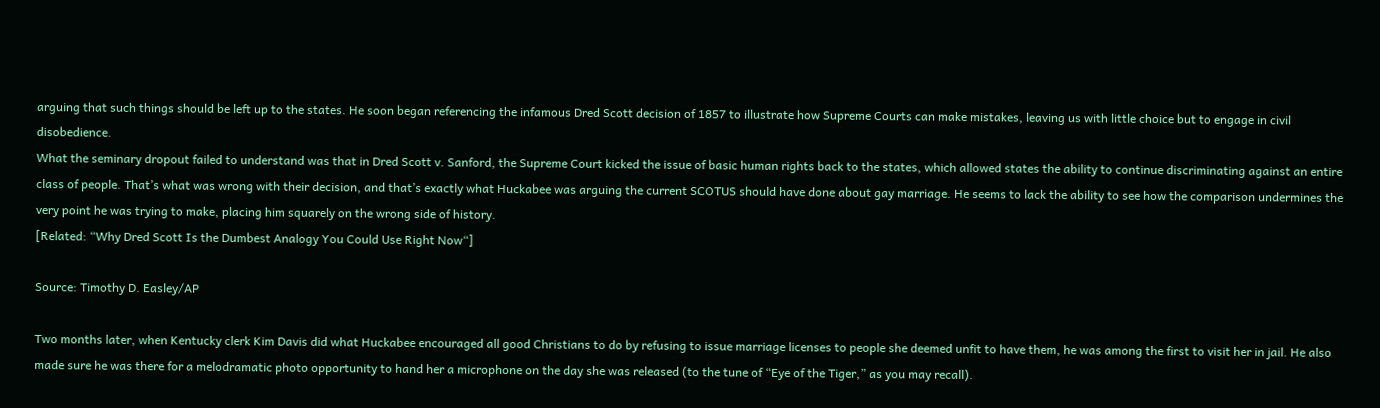arguing that such things should be left up to the states. He soon began referencing the infamous Dred Scott decision of 1857 to illustrate how Supreme Courts can make mistakes, leaving us with little choice but to engage in civil disobedience.
What the seminary dropout failed to understand was that in Dred Scott v. Sanford, the Supreme Court kicked the issue of basic human rights back to the states, which allowed states the ability to continue discriminating against an entire class of people. That’s what was wrong with their decision, and that’s exactly what Huckabee was arguing the current SCOTUS should have done about gay marriage. He seems to lack the ability to see how the comparison undermines the very point he was trying to make, placing him squarely on the wrong side of history.
[Related: “Why Dred Scott Is the Dumbest Analogy You Could Use Right Now“]

Source: Timothy D. Easley/AP

Two months later, when Kentucky clerk Kim Davis did what Huckabee encouraged all good Christians to do by refusing to issue marriage licenses to people she deemed unfit to have them, he was among the first to visit her in jail. He also made sure he was there for a melodramatic photo opportunity to hand her a microphone on the day she was released (to the tune of “Eye of the Tiger,” as you may recall).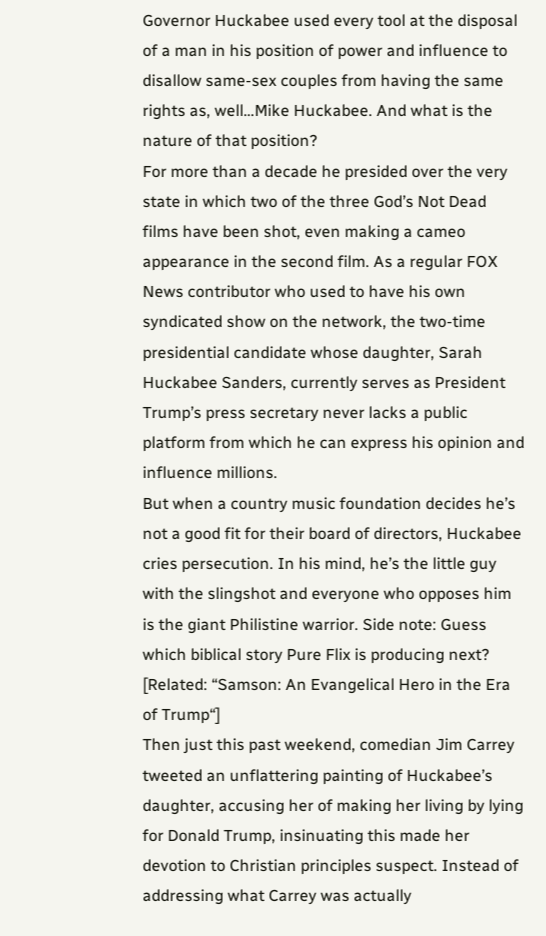Governor Huckabee used every tool at the disposal of a man in his position of power and influence to disallow same-sex couples from having the same rights as, well…Mike Huckabee. And what is the nature of that position?
For more than a decade he presided over the very state in which two of the three God’s Not Dead films have been shot, even making a cameo appearance in the second film. As a regular FOX News contributor who used to have his own syndicated show on the network, the two-time presidential candidate whose daughter, Sarah Huckabee Sanders, currently serves as President Trump’s press secretary never lacks a public platform from which he can express his opinion and influence millions.
But when a country music foundation decides he’s not a good fit for their board of directors, Huckabee cries persecution. In his mind, he’s the little guy with the slingshot and everyone who opposes him is the giant Philistine warrior. Side note: Guess which biblical story Pure Flix is producing next?
[Related: “Samson: An Evangelical Hero in the Era of Trump“]
Then just this past weekend, comedian Jim Carrey tweeted an unflattering painting of Huckabee’s daughter, accusing her of making her living by lying for Donald Trump, insinuating this made her devotion to Christian principles suspect. Instead of addressing what Carrey was actually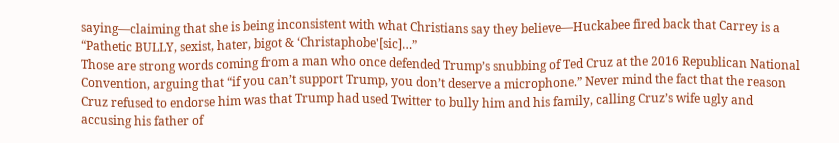saying—claiming that she is being inconsistent with what Christians say they believe—Huckabee fired back that Carrey is a “Pathetic BULLY, sexist, hater, bigot & ‘Christaphobe'[sic]…”
Those are strong words coming from a man who once defended Trump’s snubbing of Ted Cruz at the 2016 Republican National Convention, arguing that “if you can’t support Trump, you don’t deserve a microphone.” Never mind the fact that the reason Cruz refused to endorse him was that Trump had used Twitter to bully him and his family, calling Cruz’s wife ugly and accusing his father of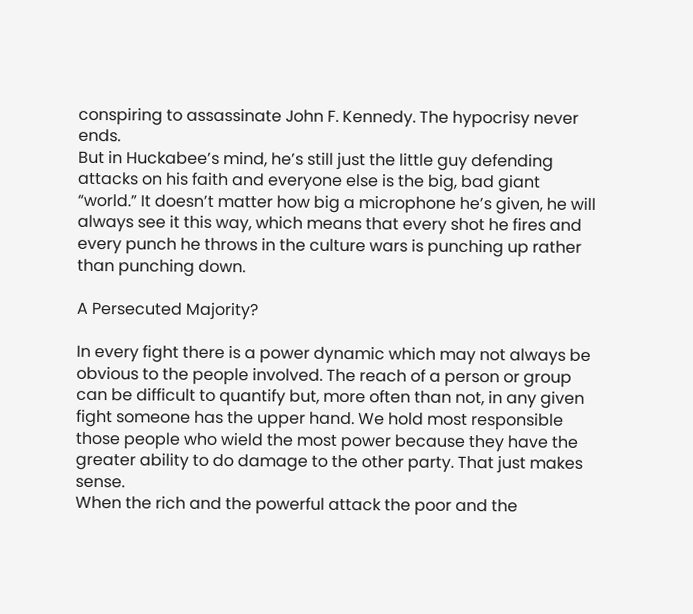conspiring to assassinate John F. Kennedy. The hypocrisy never ends.
But in Huckabee’s mind, he’s still just the little guy defending attacks on his faith and everyone else is the big, bad giant “world.” It doesn’t matter how big a microphone he’s given, he will always see it this way, which means that every shot he fires and every punch he throws in the culture wars is punching up rather than punching down.

A Persecuted Majority?

In every fight there is a power dynamic which may not always be obvious to the people involved. The reach of a person or group can be difficult to quantify but, more often than not, in any given fight someone has the upper hand. We hold most responsible those people who wield the most power because they have the greater ability to do damage to the other party. That just makes sense.
When the rich and the powerful attack the poor and the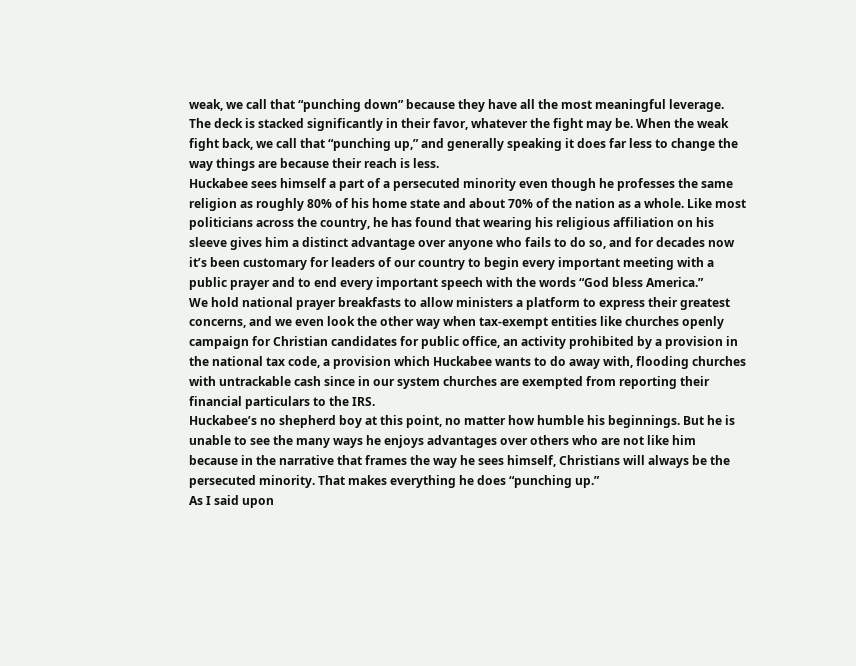weak, we call that “punching down” because they have all the most meaningful leverage. The deck is stacked significantly in their favor, whatever the fight may be. When the weak fight back, we call that “punching up,” and generally speaking it does far less to change the way things are because their reach is less.
Huckabee sees himself a part of a persecuted minority even though he professes the same religion as roughly 80% of his home state and about 70% of the nation as a whole. Like most politicians across the country, he has found that wearing his religious affiliation on his sleeve gives him a distinct advantage over anyone who fails to do so, and for decades now it’s been customary for leaders of our country to begin every important meeting with a public prayer and to end every important speech with the words “God bless America.”
We hold national prayer breakfasts to allow ministers a platform to express their greatest concerns, and we even look the other way when tax-exempt entities like churches openly campaign for Christian candidates for public office, an activity prohibited by a provision in the national tax code, a provision which Huckabee wants to do away with, flooding churches with untrackable cash since in our system churches are exempted from reporting their financial particulars to the IRS.
Huckabee’s no shepherd boy at this point, no matter how humble his beginnings. But he is unable to see the many ways he enjoys advantages over others who are not like him because in the narrative that frames the way he sees himself, Christians will always be the persecuted minority. That makes everything he does “punching up.”
As I said upon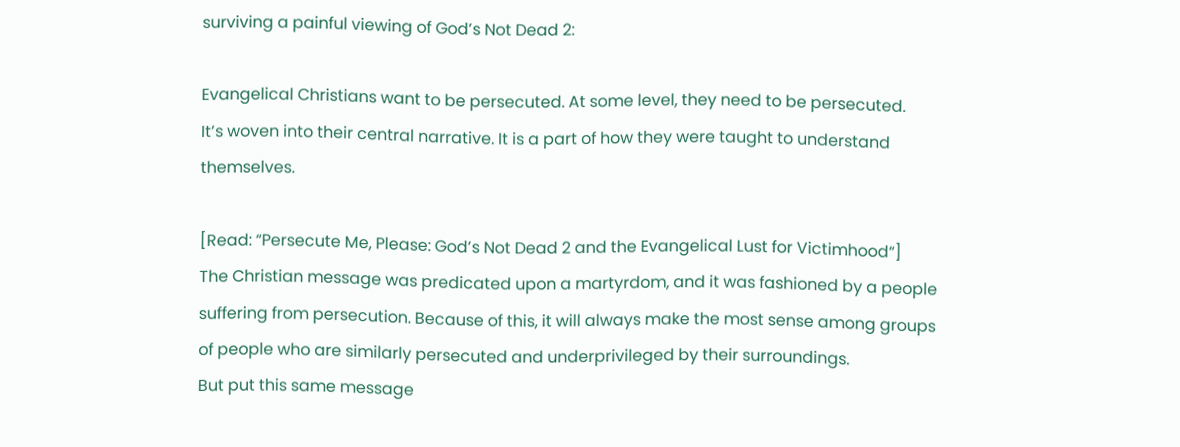surviving a painful viewing of God’s Not Dead 2:

Evangelical Christians want to be persecuted. At some level, they need to be persecuted.
It’s woven into their central narrative. It is a part of how they were taught to understand themselves.

[Read: “Persecute Me, Please: God’s Not Dead 2 and the Evangelical Lust for Victimhood“]
The Christian message was predicated upon a martyrdom, and it was fashioned by a people suffering from persecution. Because of this, it will always make the most sense among groups of people who are similarly persecuted and underprivileged by their surroundings.
But put this same message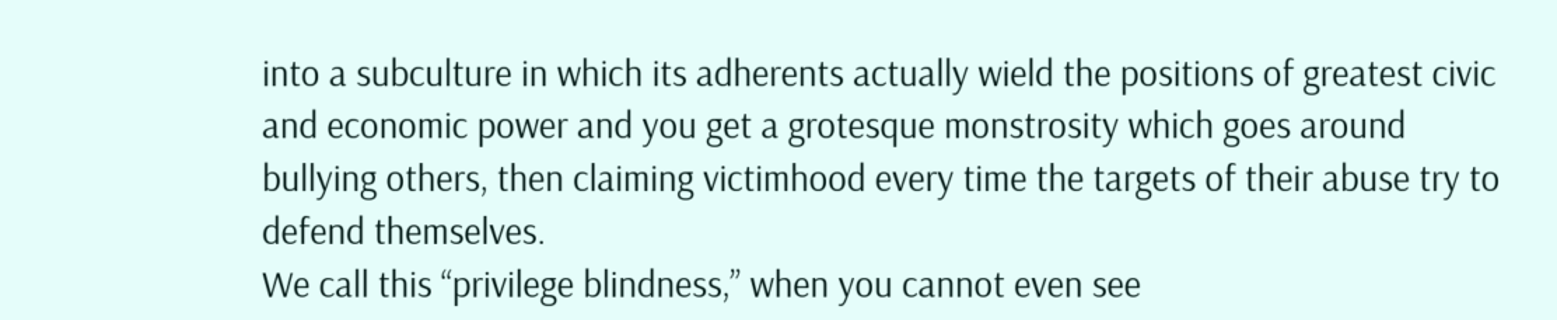into a subculture in which its adherents actually wield the positions of greatest civic and economic power and you get a grotesque monstrosity which goes around bullying others, then claiming victimhood every time the targets of their abuse try to defend themselves.
We call this “privilege blindness,” when you cannot even see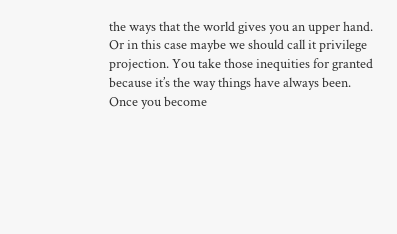the ways that the world gives you an upper hand. Or in this case maybe we should call it privilege projection. You take those inequities for granted because it’s the way things have always been. Once you become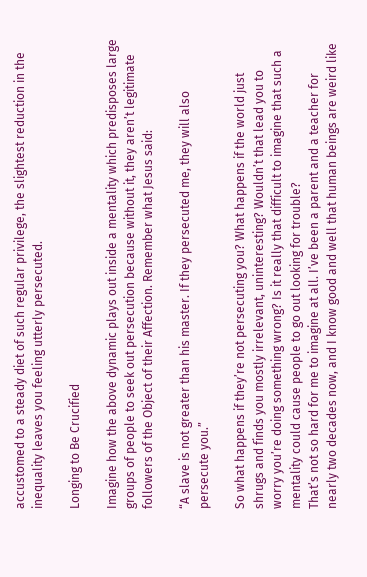accustomed to a steady diet of such regular privilege, the slightest reduction in the inequality leaves you feeling utterly persecuted.

Longing to Be Crucified

Imagine how the above dynamic plays out inside a mentality which predisposes large groups of people to seek out persecution because without it, they aren’t legitimate followers of the Object of their Affection. Remember what Jesus said:

“A slave is not greater than his master. If they persecuted me, they will also persecute you.”

So what happens if they’re not persecuting you? What happens if the world just shrugs and finds you mostly irrelevant, uninteresting? Wouldn’t that lead you to worry you’re doing something wrong? Is it really that difficult to imagine that such a mentality could cause people to go out looking for trouble?
That’s not so hard for me to imagine at all. I’ve been a parent and a teacher for nearly two decades now, and I know good and well that human beings are weird like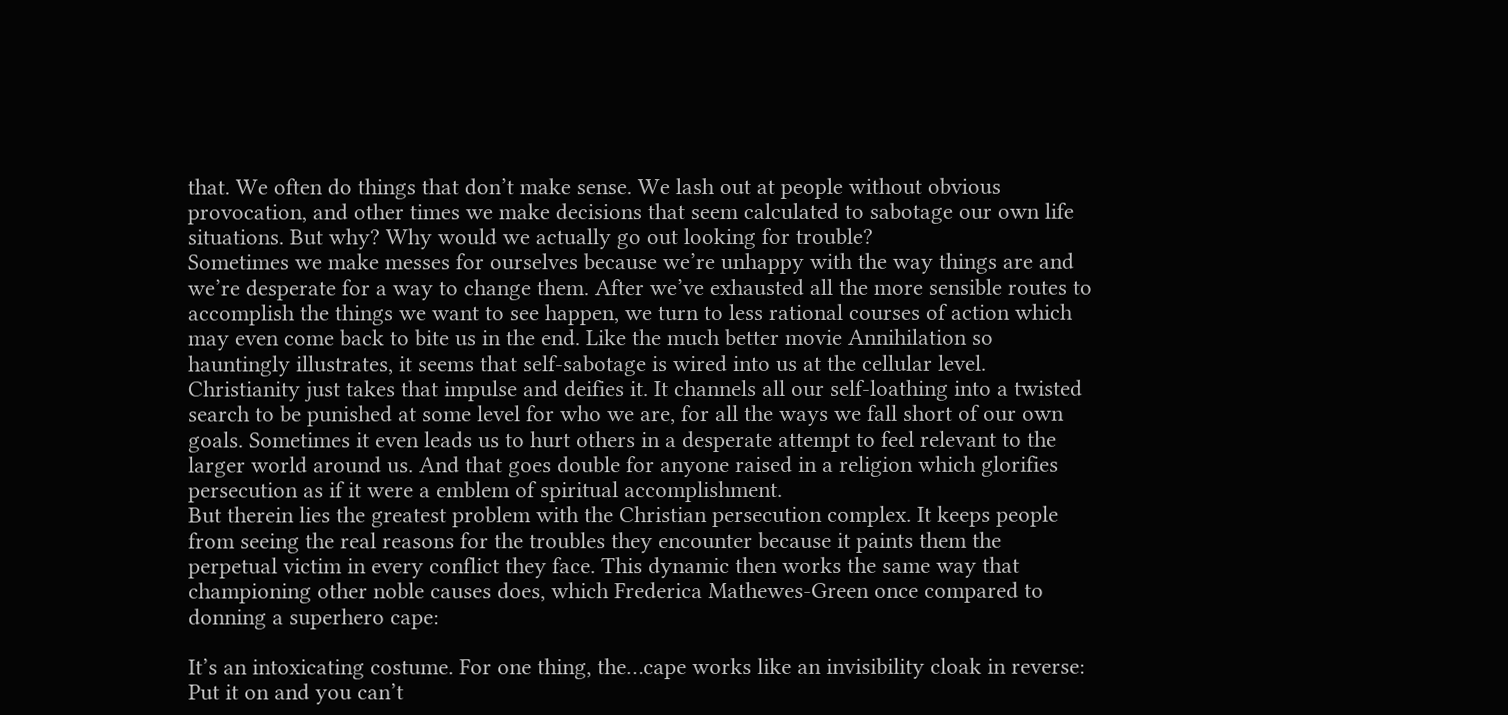that. We often do things that don’t make sense. We lash out at people without obvious provocation, and other times we make decisions that seem calculated to sabotage our own life situations. But why? Why would we actually go out looking for trouble?
Sometimes we make messes for ourselves because we’re unhappy with the way things are and we’re desperate for a way to change them. After we’ve exhausted all the more sensible routes to accomplish the things we want to see happen, we turn to less rational courses of action which may even come back to bite us in the end. Like the much better movie Annihilation so hauntingly illustrates, it seems that self-sabotage is wired into us at the cellular level.
Christianity just takes that impulse and deifies it. It channels all our self-loathing into a twisted search to be punished at some level for who we are, for all the ways we fall short of our own goals. Sometimes it even leads us to hurt others in a desperate attempt to feel relevant to the larger world around us. And that goes double for anyone raised in a religion which glorifies persecution as if it were a emblem of spiritual accomplishment.
But therein lies the greatest problem with the Christian persecution complex. It keeps people from seeing the real reasons for the troubles they encounter because it paints them the perpetual victim in every conflict they face. This dynamic then works the same way that championing other noble causes does, which Frederica Mathewes-Green once compared to donning a superhero cape:

It’s an intoxicating costume. For one thing, the…cape works like an invisibility cloak in reverse: Put it on and you can’t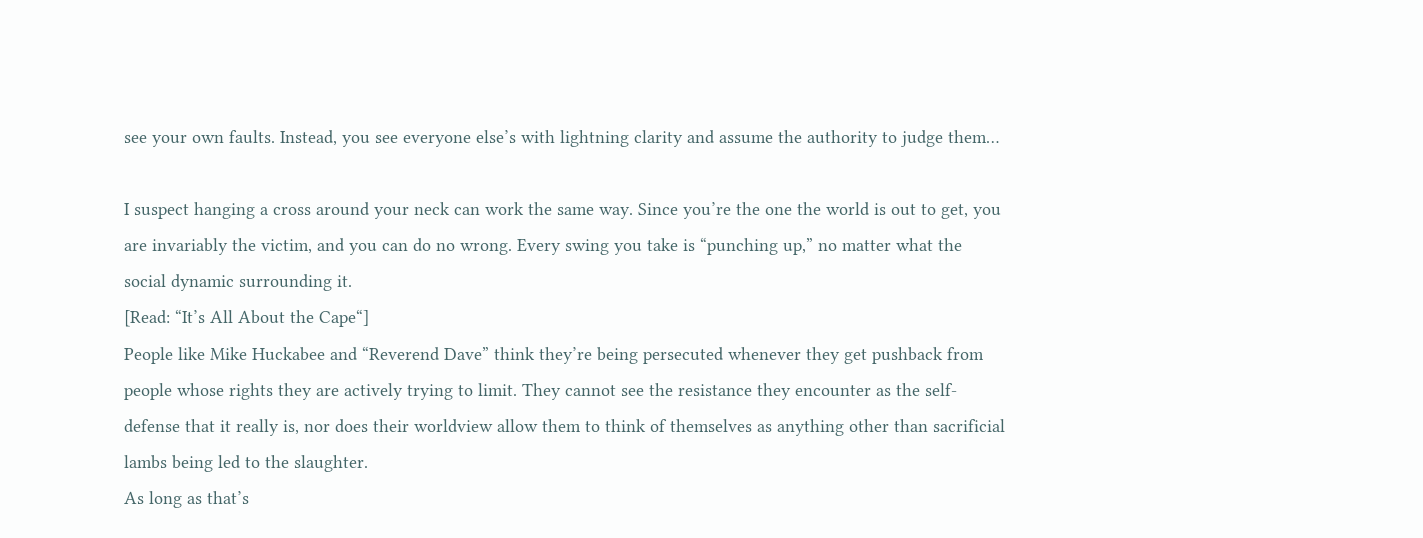see your own faults. Instead, you see everyone else’s with lightning clarity and assume the authority to judge them…

I suspect hanging a cross around your neck can work the same way. Since you’re the one the world is out to get, you are invariably the victim, and you can do no wrong. Every swing you take is “punching up,” no matter what the social dynamic surrounding it.
[Read: “It’s All About the Cape“]
People like Mike Huckabee and “Reverend Dave” think they’re being persecuted whenever they get pushback from people whose rights they are actively trying to limit. They cannot see the resistance they encounter as the self-defense that it really is, nor does their worldview allow them to think of themselves as anything other than sacrificial lambs being led to the slaughter.
As long as that’s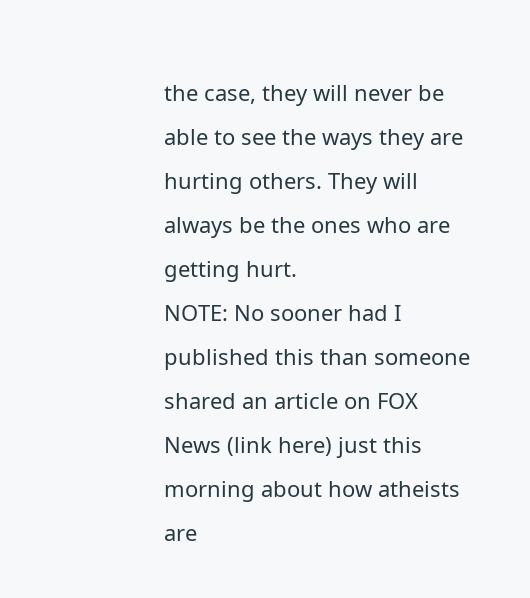the case, they will never be able to see the ways they are hurting others. They will always be the ones who are getting hurt.
NOTE: No sooner had I published this than someone shared an article on FOX News (link here) just this morning about how atheists are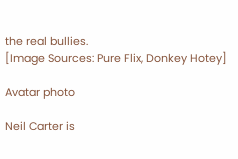the real bullies.
[Image Sources: Pure Flix, Donkey Hotey]

Avatar photo

Neil Carter is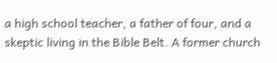a high school teacher, a father of four, and a skeptic living in the Bible Belt. A former church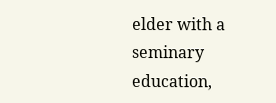elder with a seminary education,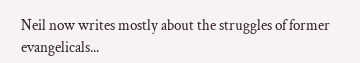Neil now writes mostly about the struggles of former evangelicals...